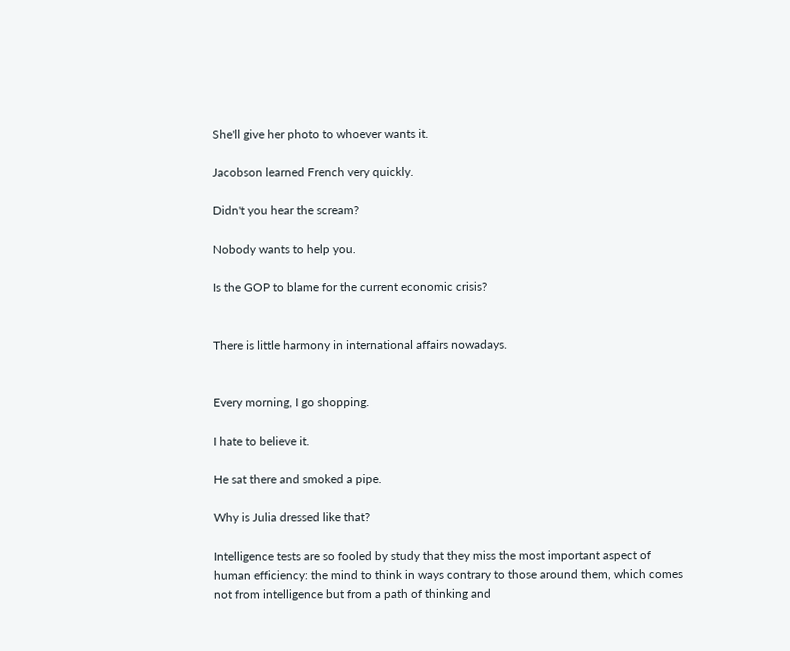She'll give her photo to whoever wants it.

Jacobson learned French very quickly.

Didn't you hear the scream?

Nobody wants to help you.

Is the GOP to blame for the current economic crisis?


There is little harmony in international affairs nowadays.


Every morning, I go shopping.

I hate to believe it.

He sat there and smoked a pipe.

Why is Julia dressed like that?

Intelligence tests are so fooled by study that they miss the most important aspect of human efficiency: the mind to think in ways contrary to those around them, which comes not from intelligence but from a path of thinking and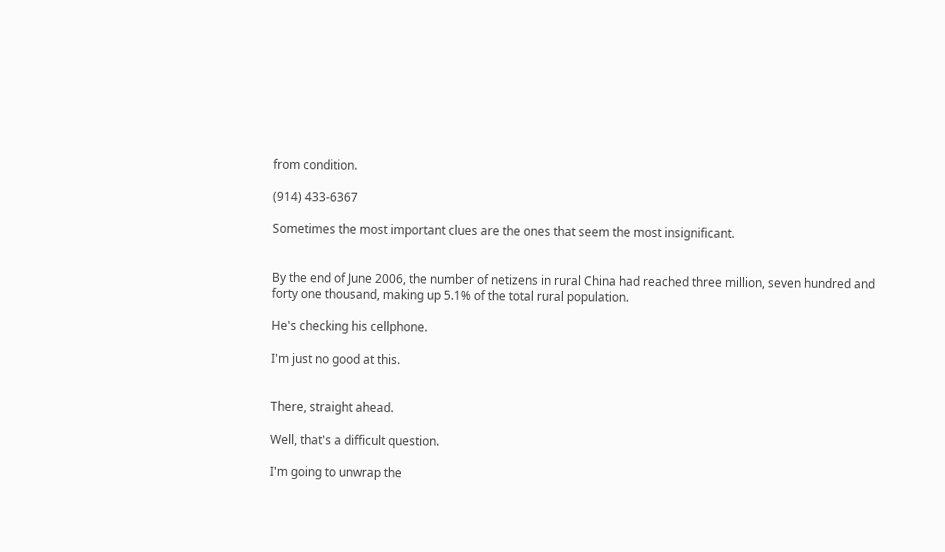from condition.

(914) 433-6367

Sometimes the most important clues are the ones that seem the most insignificant.


By the end of June 2006, the number of netizens in rural China had reached three million, seven hundred and forty one thousand, making up 5.1% of the total rural population.

He's checking his cellphone.

I'm just no good at this.


There, straight ahead.

Well, that's a difficult question.

I'm going to unwrap the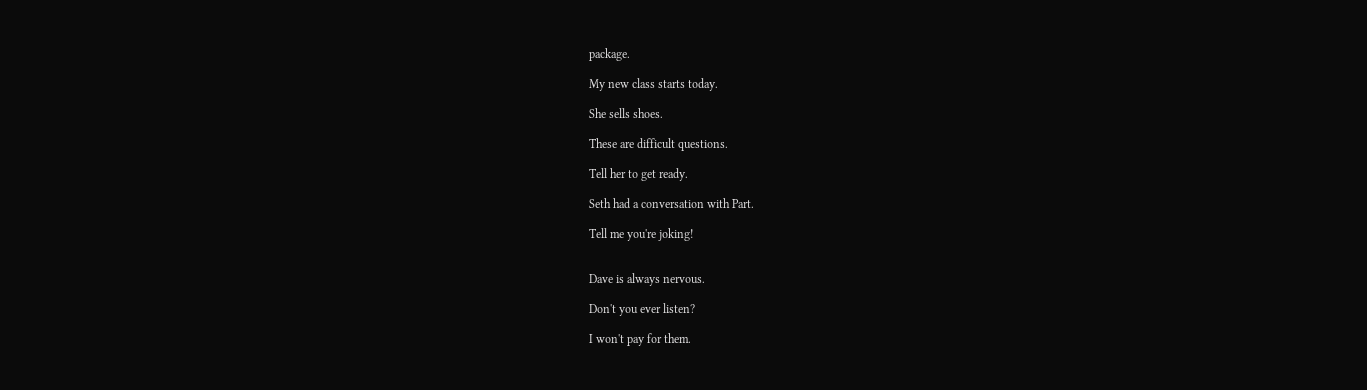package.

My new class starts today.

She sells shoes.

These are difficult questions.

Tell her to get ready.

Seth had a conversation with Part.

Tell me you're joking!


Dave is always nervous.

Don't you ever listen?

I won't pay for them.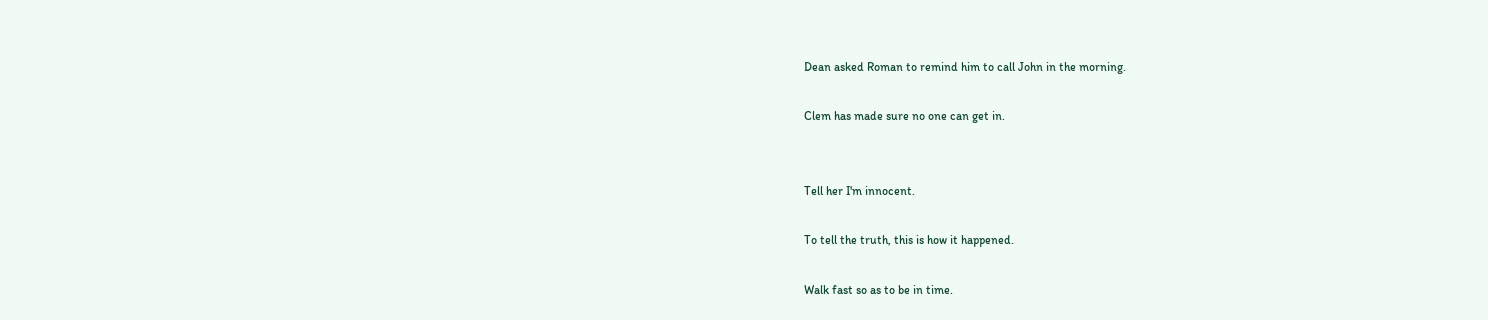Dean asked Roman to remind him to call John in the morning.

Clem has made sure no one can get in.


Tell her I'm innocent.

To tell the truth, this is how it happened.

Walk fast so as to be in time.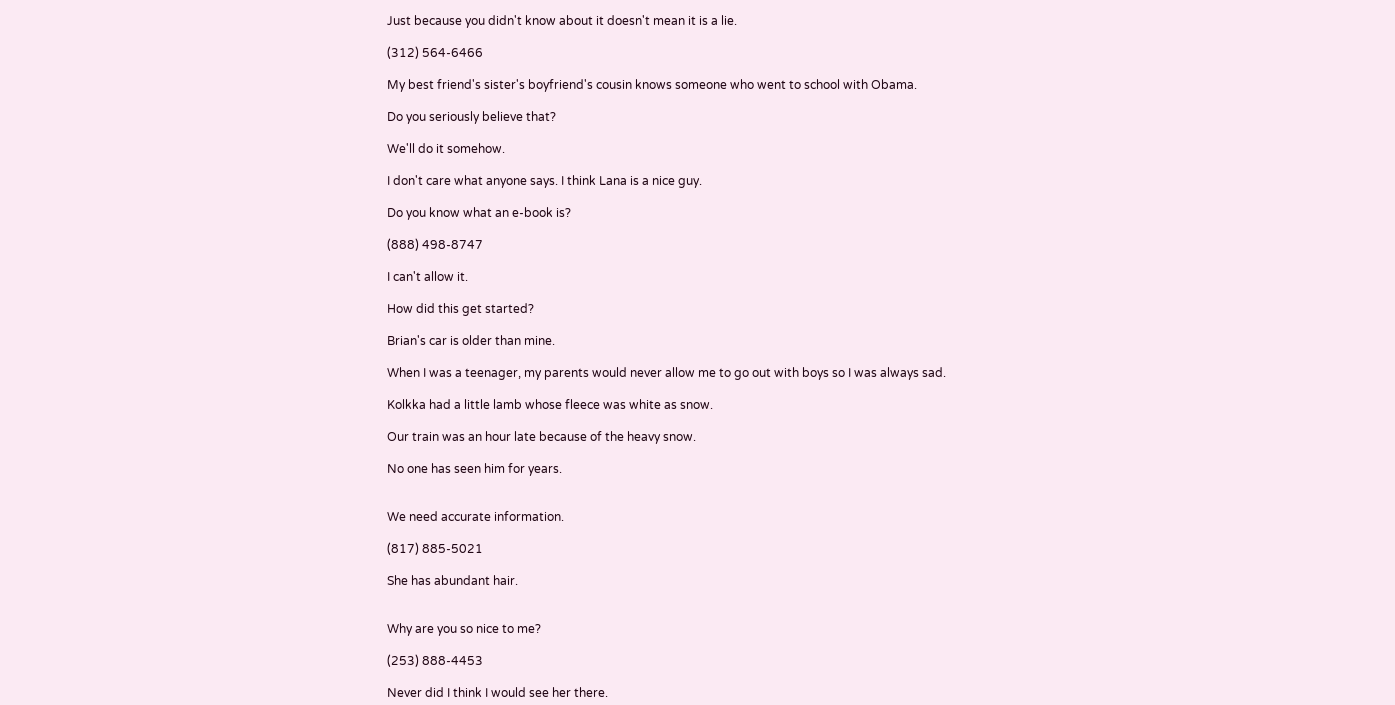Just because you didn't know about it doesn't mean it is a lie.

(312) 564-6466

My best friend's sister's boyfriend's cousin knows someone who went to school with Obama.

Do you seriously believe that?

We'll do it somehow.

I don't care what anyone says. I think Lana is a nice guy.

Do you know what an e-book is?

(888) 498-8747

I can't allow it.

How did this get started?

Brian's car is older than mine.

When I was a teenager, my parents would never allow me to go out with boys so I was always sad.

Kolkka had a little lamb whose fleece was white as snow.

Our train was an hour late because of the heavy snow.

No one has seen him for years.


We need accurate information.

(817) 885-5021

She has abundant hair.


Why are you so nice to me?

(253) 888-4453

Never did I think I would see her there.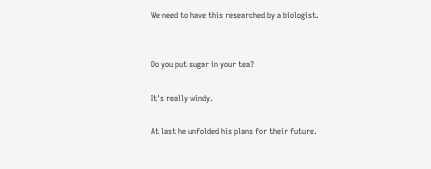We need to have this researched by a biologist.


Do you put sugar in your tea?

It's really windy.

At last he unfolded his plans for their future.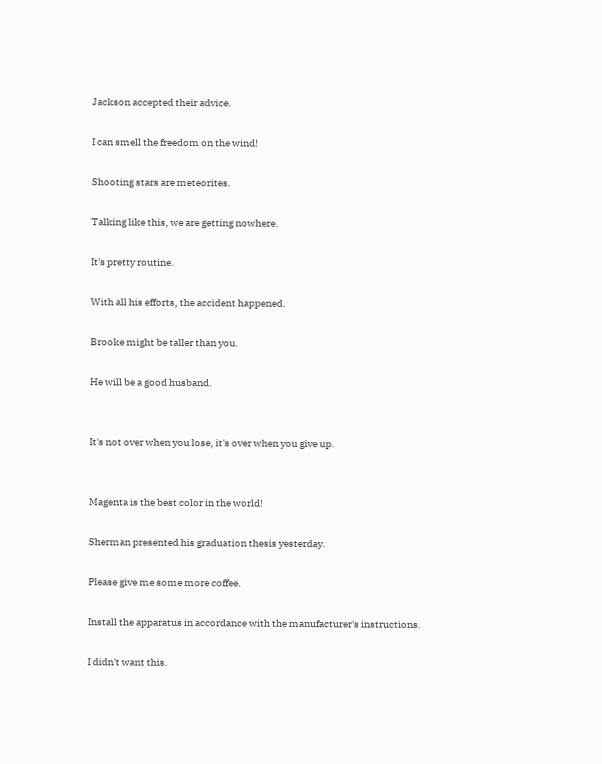Jackson accepted their advice.

I can smell the freedom on the wind!

Shooting stars are meteorites.

Talking like this, we are getting nowhere.

It's pretty routine.

With all his efforts, the accident happened.

Brooke might be taller than you.

He will be a good husband.


It's not over when you lose, it's over when you give up.


Magenta is the best color in the world!

Sherman presented his graduation thesis yesterday.

Please give me some more coffee.

Install the apparatus in accordance with the manufacturer's instructions.

I didn't want this.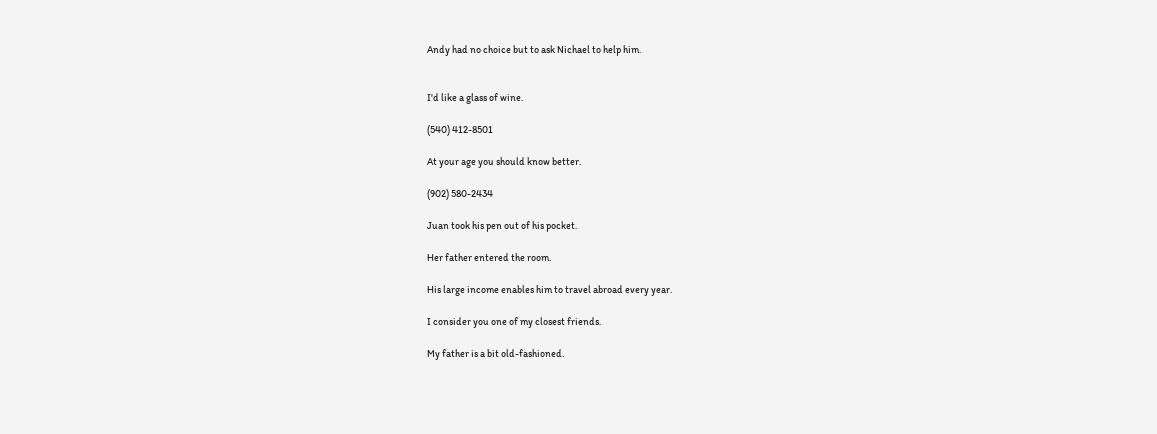Andy had no choice but to ask Nichael to help him.


I'd like a glass of wine.

(540) 412-8501

At your age you should know better.

(902) 580-2434

Juan took his pen out of his pocket.

Her father entered the room.

His large income enables him to travel abroad every year.

I consider you one of my closest friends.

My father is a bit old-fashioned.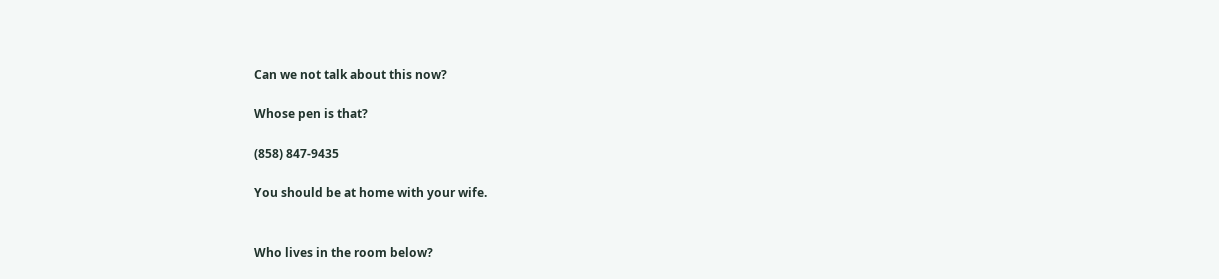Can we not talk about this now?

Whose pen is that?

(858) 847-9435

You should be at home with your wife.


Who lives in the room below?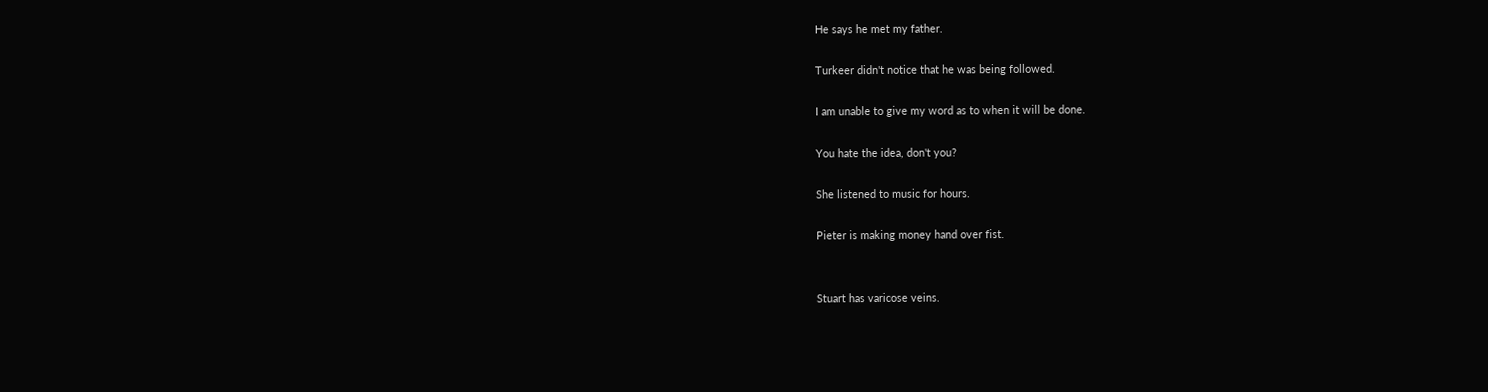He says he met my father.

Turkeer didn't notice that he was being followed.

I am unable to give my word as to when it will be done.

You hate the idea, don't you?

She listened to music for hours.

Pieter is making money hand over fist.


Stuart has varicose veins.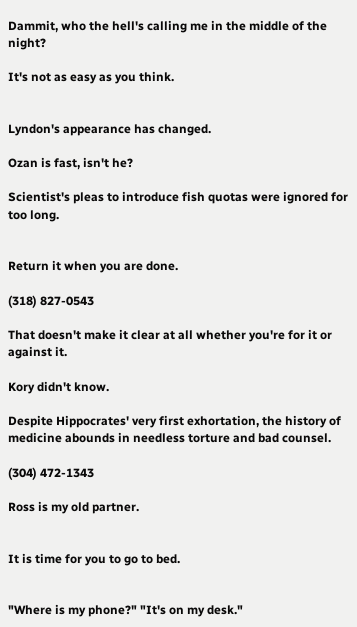Dammit, who the hell's calling me in the middle of the night?

It's not as easy as you think.


Lyndon's appearance has changed.

Ozan is fast, isn't he?

Scientist's pleas to introduce fish quotas were ignored for too long.


Return it when you are done.

(318) 827-0543

That doesn't make it clear at all whether you're for it or against it.

Kory didn't know.

Despite Hippocrates' very first exhortation, the history of medicine abounds in needless torture and bad counsel.

(304) 472-1343

Ross is my old partner.


It is time for you to go to bed.


"Where is my phone?" "It's on my desk."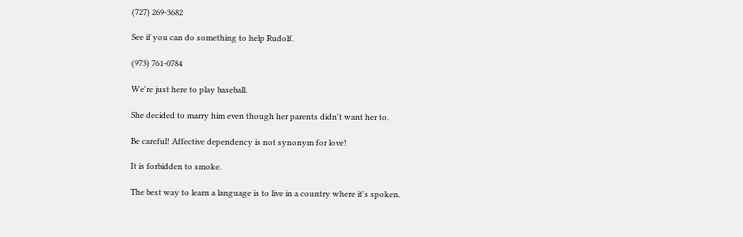(727) 269-3682

See if you can do something to help Rudolf.

(973) 761-0784

We're just here to play baseball.

She decided to marry him even though her parents didn't want her to.

Be careful! Affective dependency is not synonym for love!

It is forbidden to smoke.

The best way to learn a language is to live in a country where it's spoken.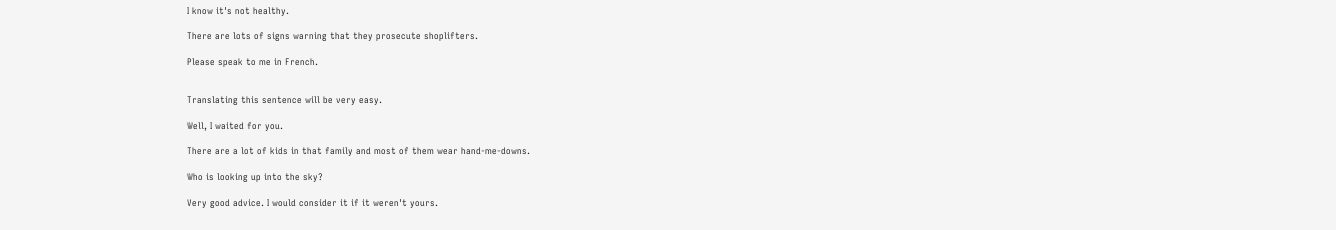I know it's not healthy.

There are lots of signs warning that they prosecute shoplifters.

Please speak to me in French.


Translating this sentence will be very easy.

Well, I waited for you.

There are a lot of kids in that family and most of them wear hand-me-downs.

Who is looking up into the sky?

Very good advice. I would consider it if it weren't yours.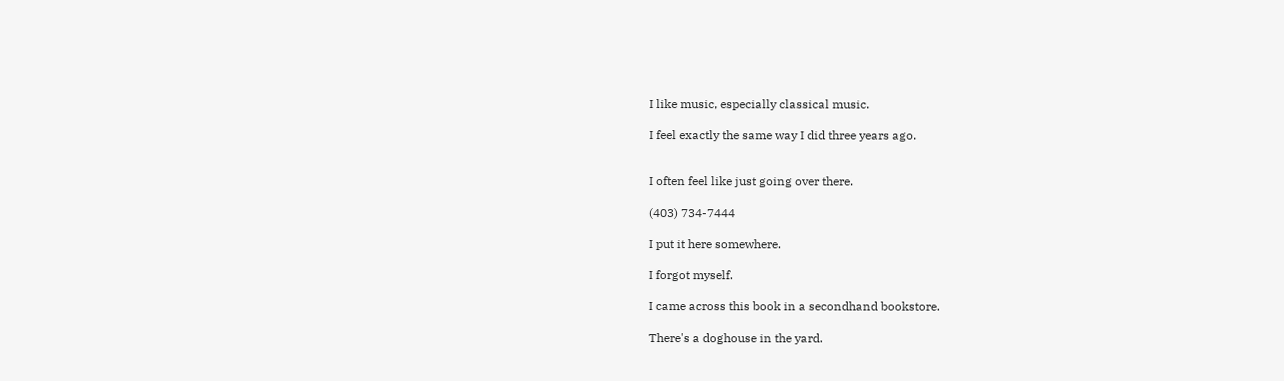I like music, especially classical music.

I feel exactly the same way I did three years ago.


I often feel like just going over there.

(403) 734-7444

I put it here somewhere.

I forgot myself.

I came across this book in a secondhand bookstore.

There's a doghouse in the yard.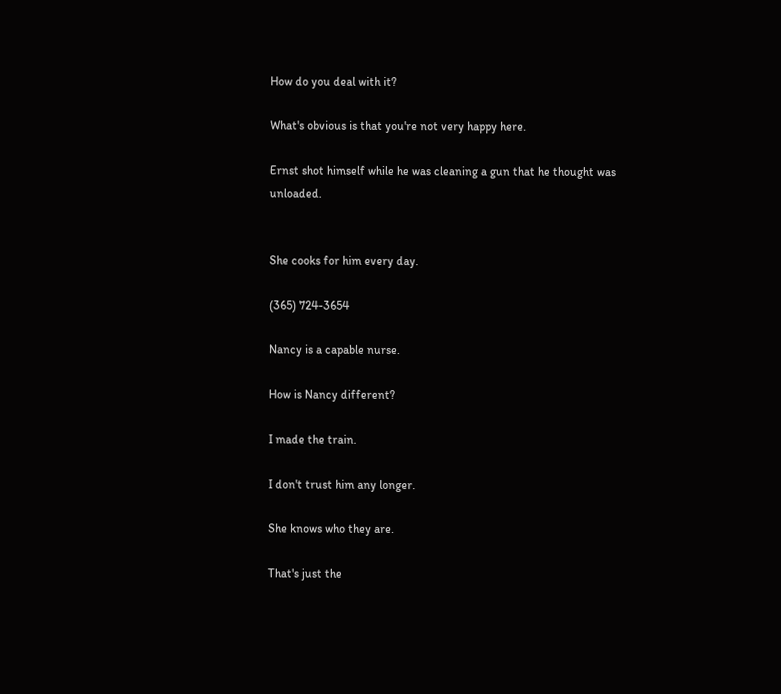How do you deal with it?

What's obvious is that you're not very happy here.

Ernst shot himself while he was cleaning a gun that he thought was unloaded.


She cooks for him every day.

(365) 724-3654

Nancy is a capable nurse.

How is Nancy different?

I made the train.

I don't trust him any longer.

She knows who they are.

That's just the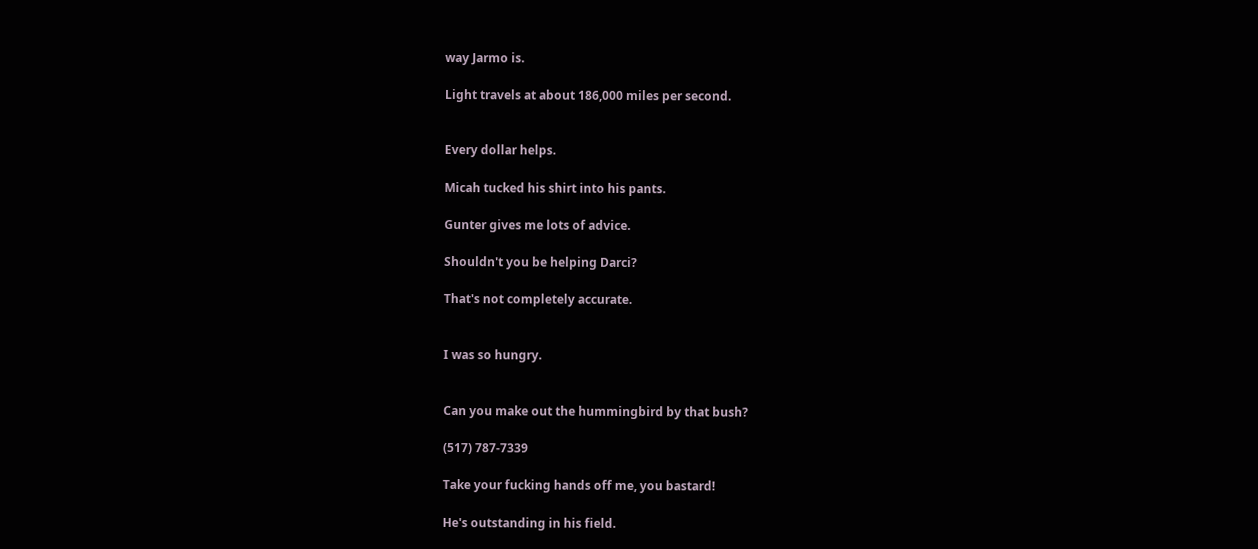way Jarmo is.

Light travels at about 186,000 miles per second.


Every dollar helps.

Micah tucked his shirt into his pants.

Gunter gives me lots of advice.

Shouldn't you be helping Darci?

That's not completely accurate.


I was so hungry.


Can you make out the hummingbird by that bush?

(517) 787-7339

Take your fucking hands off me, you bastard!

He's outstanding in his field.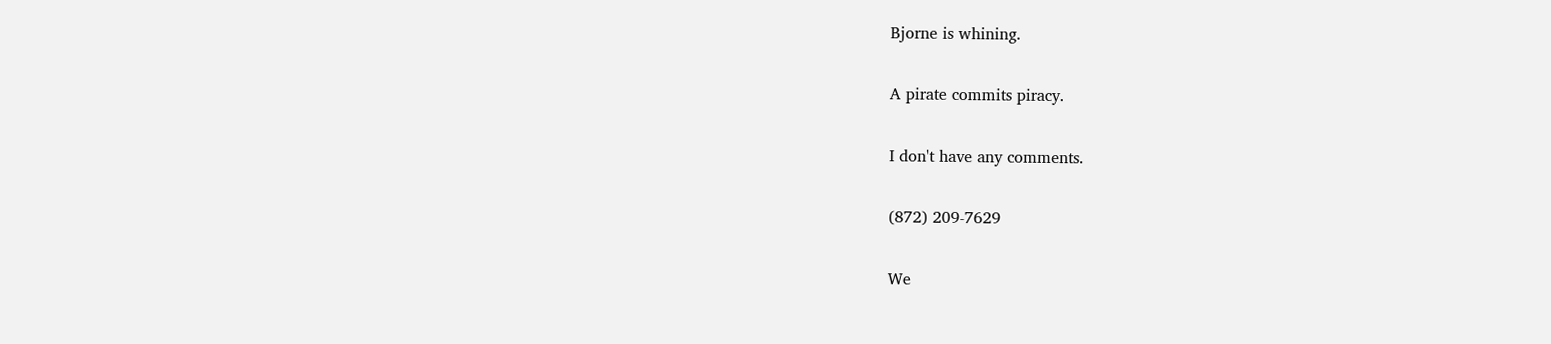Bjorne is whining.

A pirate commits piracy.

I don't have any comments.

(872) 209-7629

We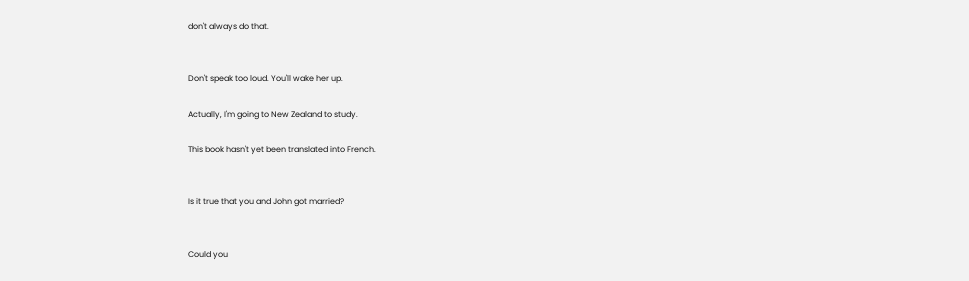don't always do that.


Don't speak too loud. You'll wake her up.

Actually, I'm going to New Zealand to study.

This book hasn't yet been translated into French.


Is it true that you and John got married?


Could you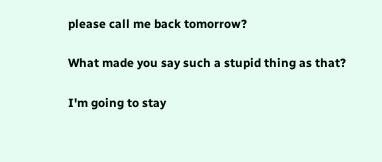please call me back tomorrow?

What made you say such a stupid thing as that?

I'm going to stay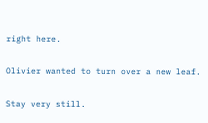right here.

Olivier wanted to turn over a new leaf.

Stay very still.